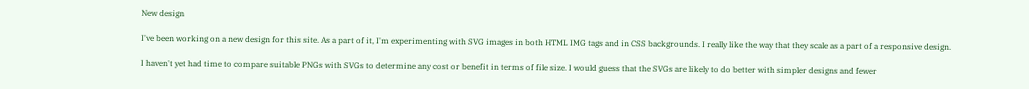New design

I've been working on a new design for this site. As a part of it, I'm experimenting with SVG images in both HTML IMG tags and in CSS backgrounds. I really like the way that they scale as a part of a responsive design.

I haven't yet had time to compare suitable PNGs with SVGs to determine any cost or benefit in terms of file size. I would guess that the SVGs are likely to do better with simpler designs and fewer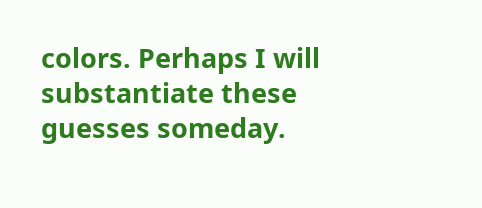colors. Perhaps I will substantiate these guesses someday.